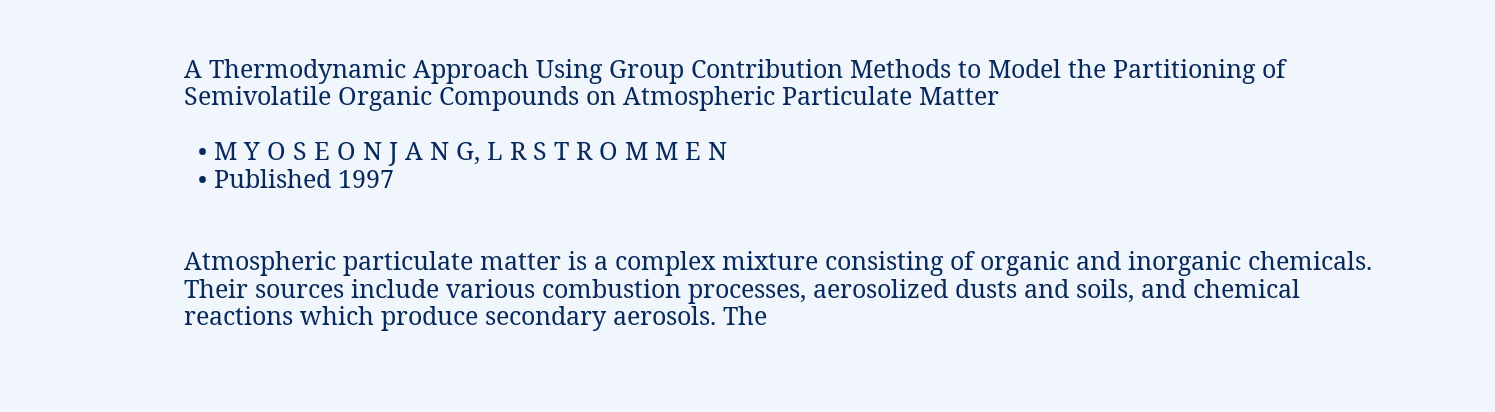A Thermodynamic Approach Using Group Contribution Methods to Model the Partitioning of Semivolatile Organic Compounds on Atmospheric Particulate Matter

  • M Y O S E O N J A N G, L R S T R O M M E N
  • Published 1997


Atmospheric particulate matter is a complex mixture consisting of organic and inorganic chemicals. Their sources include various combustion processes, aerosolized dusts and soils, and chemical reactions which produce secondary aerosols. The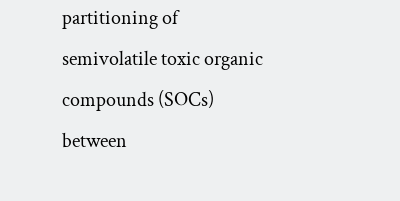partitioning of semivolatile toxic organic compounds (SOCs) between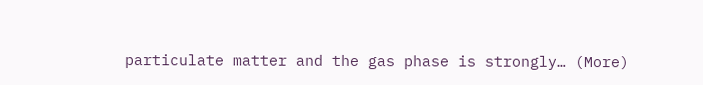particulate matter and the gas phase is strongly… (More)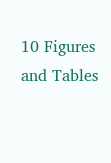10 Figures and Tables